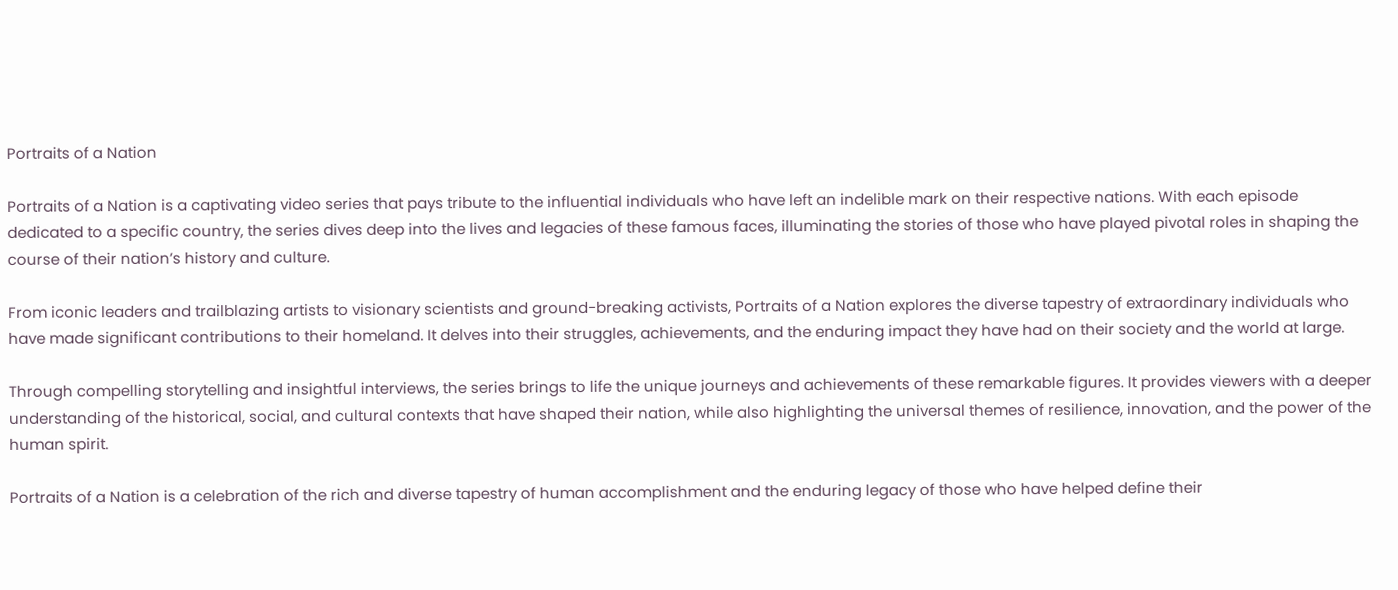Portraits of a Nation

Portraits of a Nation is a captivating video series that pays tribute to the influential individuals who have left an indelible mark on their respective nations. With each episode dedicated to a specific country, the series dives deep into the lives and legacies of these famous faces, illuminating the stories of those who have played pivotal roles in shaping the course of their nation’s history and culture.

From iconic leaders and trailblazing artists to visionary scientists and ground-breaking activists, Portraits of a Nation explores the diverse tapestry of extraordinary individuals who have made significant contributions to their homeland. It delves into their struggles, achievements, and the enduring impact they have had on their society and the world at large.

Through compelling storytelling and insightful interviews, the series brings to life the unique journeys and achievements of these remarkable figures. It provides viewers with a deeper understanding of the historical, social, and cultural contexts that have shaped their nation, while also highlighting the universal themes of resilience, innovation, and the power of the human spirit.

Portraits of a Nation is a celebration of the rich and diverse tapestry of human accomplishment and the enduring legacy of those who have helped define their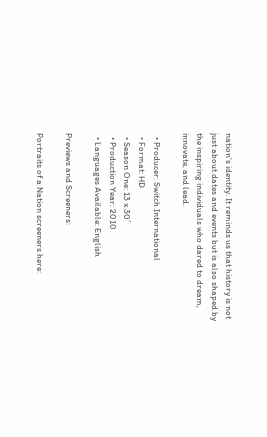nation’s identity. It reminds us that history is not just about dates and events but is also shaped by the inspiring individuals who dared to dream, innovate, and lead.

  • Producer: Switch International
  • Format: HD
  • Season One: 13 x 30′
  • Production Year: 2010
  • Languages Available: English

Previews and Screeners:

Portraits of a Nation screeners here: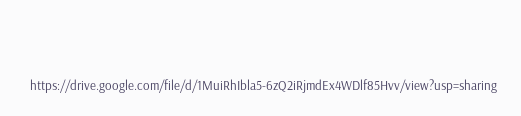https://drive.google.com/file/d/1MuiRhIbla5-6zQ2iRjmdEx4WDlf85Hvv/view?usp=sharing